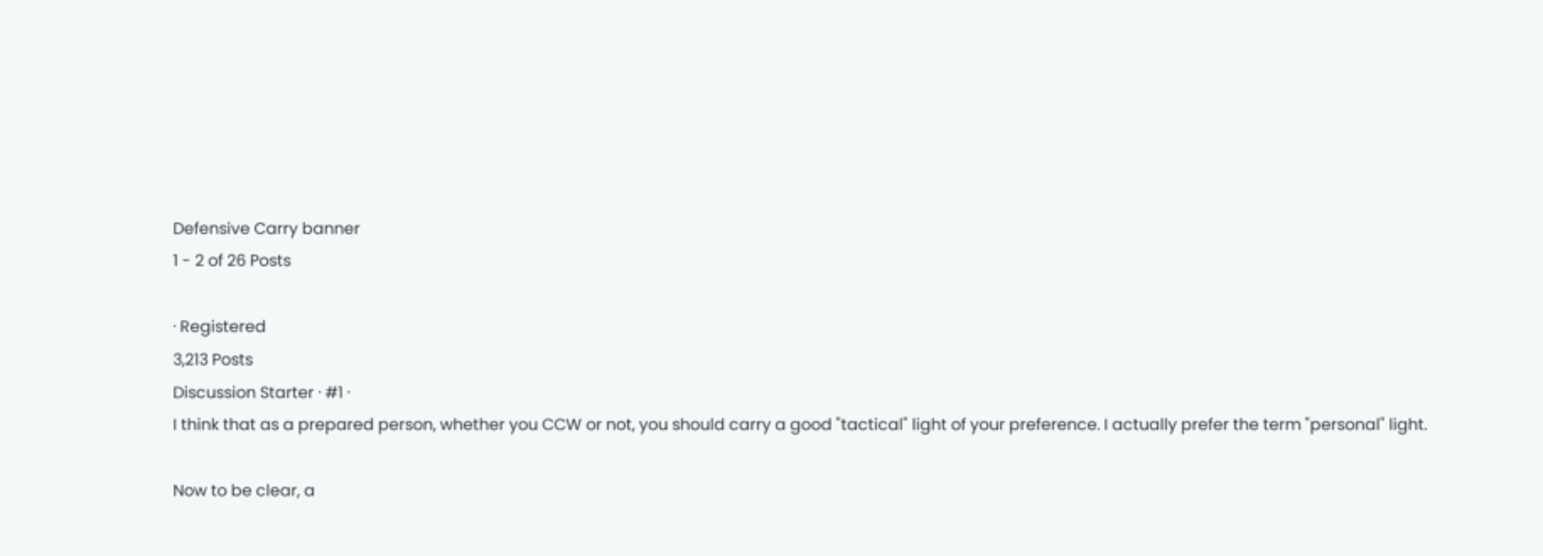Defensive Carry banner
1 - 2 of 26 Posts

· Registered
3,213 Posts
Discussion Starter · #1 ·
I think that as a prepared person, whether you CCW or not, you should carry a good "tactical" light of your preference. I actually prefer the term "personal" light.

Now to be clear, a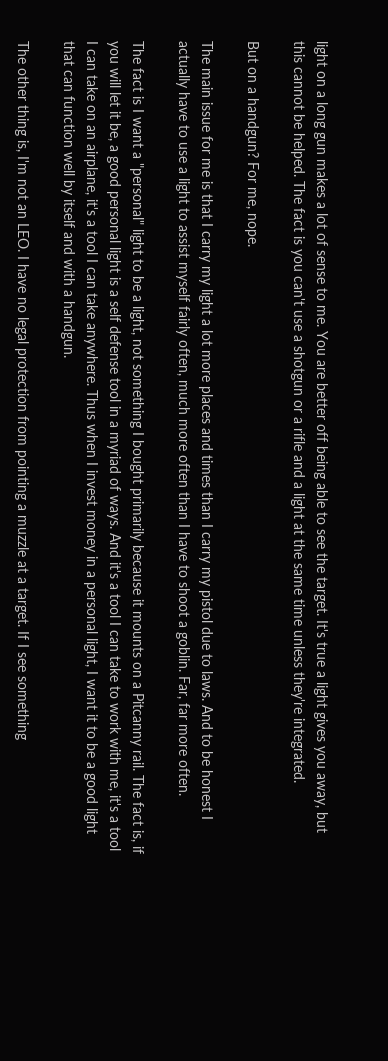light on a long gun makes a lot of sense to me. You are better off being able to see the target. It's true a light gives you away, but this cannot be helped. The fact is you can't use a shotgun or a rifle and a light at the same time unless they're integrated.

But on a handgun? For me, nope.

The main issue for me is that I carry my light a lot more places and times than I carry my pistol due to laws. And to be honest I actually have to use a light to assist myself fairly often, much more often than I have to shoot a goblin. Far, far more often.

The fact is I want a "personal" light to be a light, not something I bought primarily because it mounts on a Pitcanny rail. The fact is, if you will let it be, a good personal light is a self defense tool in a myriad of ways. And it's a tool I can take to work with me, it's a tool I can take on an airplane, it's a tool I can take anywhere. Thus when I invest money in a personal light, I want it to be a good light that can function well by itself and with a handgun.

The other thing is, I'm not an LEO. I have no legal protection from pointing a muzzle at a target. If I see something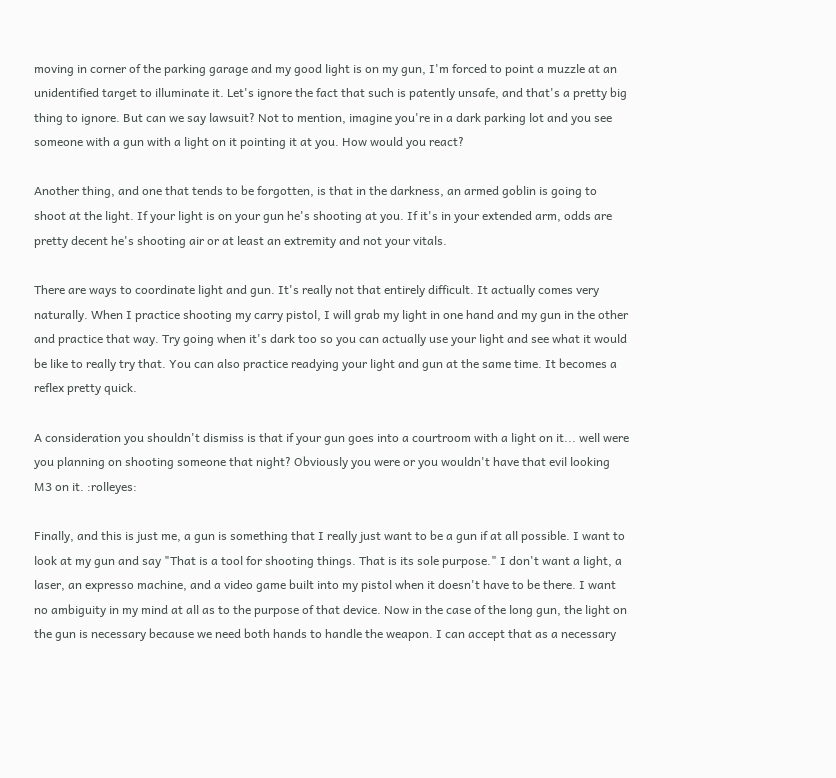moving in corner of the parking garage and my good light is on my gun, I'm forced to point a muzzle at an unidentified target to illuminate it. Let's ignore the fact that such is patently unsafe, and that's a pretty big thing to ignore. But can we say lawsuit? Not to mention, imagine you're in a dark parking lot and you see someone with a gun with a light on it pointing it at you. How would you react?

Another thing, and one that tends to be forgotten, is that in the darkness, an armed goblin is going to shoot at the light. If your light is on your gun he's shooting at you. If it's in your extended arm, odds are pretty decent he's shooting air or at least an extremity and not your vitals.

There are ways to coordinate light and gun. It's really not that entirely difficult. It actually comes very naturally. When I practice shooting my carry pistol, I will grab my light in one hand and my gun in the other and practice that way. Try going when it's dark too so you can actually use your light and see what it would be like to really try that. You can also practice readying your light and gun at the same time. It becomes a reflex pretty quick.

A consideration you shouldn't dismiss is that if your gun goes into a courtroom with a light on it... well were you planning on shooting someone that night? Obviously you were or you wouldn't have that evil looking M3 on it. :rolleyes:

Finally, and this is just me, a gun is something that I really just want to be a gun if at all possible. I want to look at my gun and say "That is a tool for shooting things. That is its sole purpose." I don't want a light, a laser, an expresso machine, and a video game built into my pistol when it doesn't have to be there. I want no ambiguity in my mind at all as to the purpose of that device. Now in the case of the long gun, the light on the gun is necessary because we need both hands to handle the weapon. I can accept that as a necessary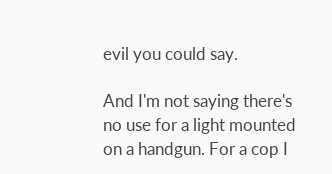evil you could say.

And I'm not saying there's no use for a light mounted on a handgun. For a cop I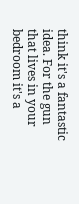think it's a fantastic idea. For the gun that lives in your bedroom it's a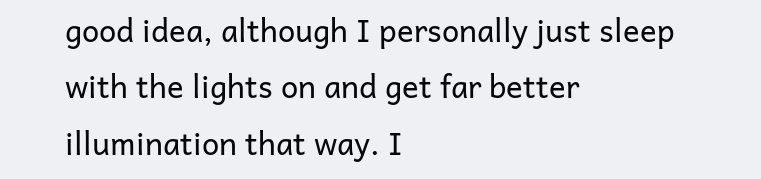good idea, although I personally just sleep with the lights on and get far better illumination that way. I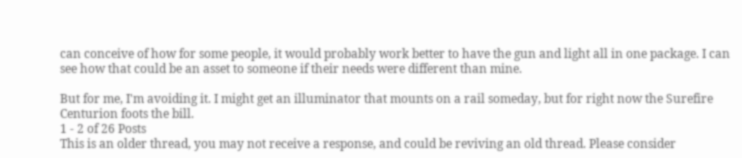can conceive of how for some people, it would probably work better to have the gun and light all in one package. I can see how that could be an asset to someone if their needs were different than mine.

But for me, I'm avoiding it. I might get an illuminator that mounts on a rail someday, but for right now the Surefire Centurion foots the bill.
1 - 2 of 26 Posts
This is an older thread, you may not receive a response, and could be reviving an old thread. Please consider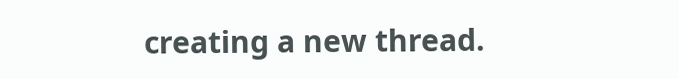creating a new thread.